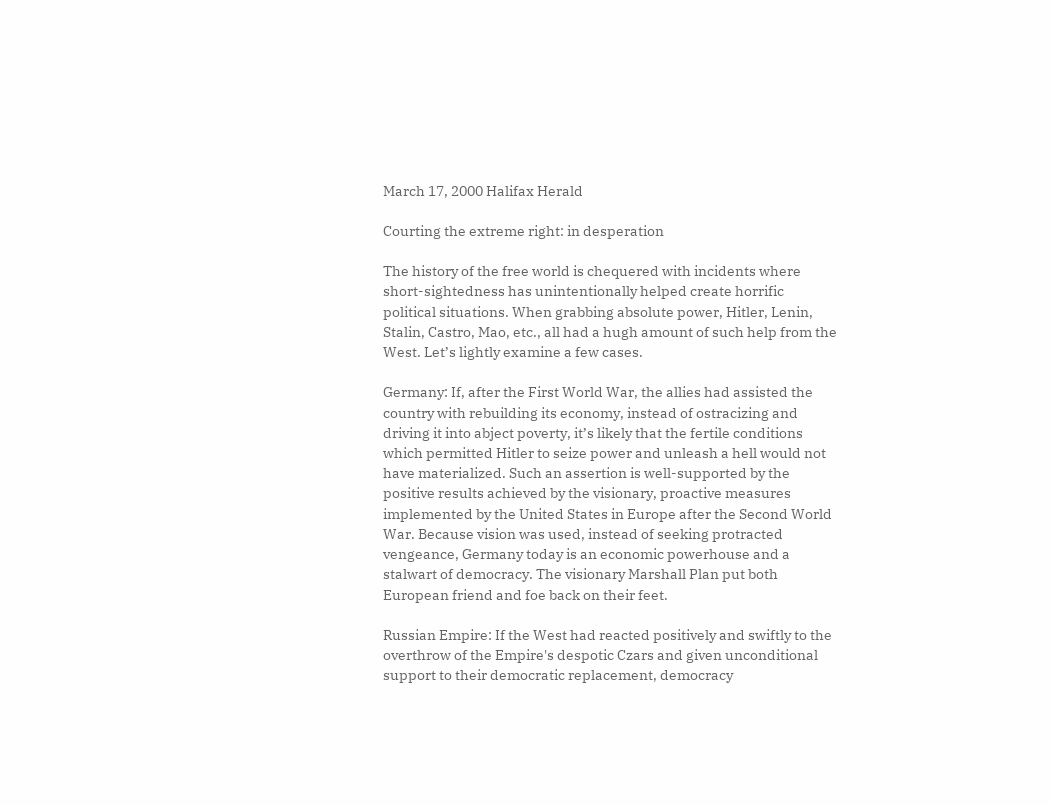March 17, 2000 Halifax Herald

Courting the extreme right: in desperation

The history of the free world is chequered with incidents where short-sightedness has unintentionally helped create horrific political situations. When grabbing absolute power, Hitler, Lenin, Stalin, Castro, Mao, etc., all had a hugh amount of such help from the West. Let’s lightly examine a few cases.

Germany: If, after the First World War, the allies had assisted the country with rebuilding its economy, instead of ostracizing and driving it into abject poverty, it’s likely that the fertile conditions which permitted Hitler to seize power and unleash a hell would not have materialized. Such an assertion is well-supported by the positive results achieved by the visionary, proactive measures implemented by the United States in Europe after the Second World War. Because vision was used, instead of seeking protracted vengeance, Germany today is an economic powerhouse and a stalwart of democracy. The visionary Marshall Plan put both European friend and foe back on their feet.

Russian Empire: If the West had reacted positively and swiftly to the overthrow of the Empire's despotic Czars and given unconditional support to their democratic replacement, democracy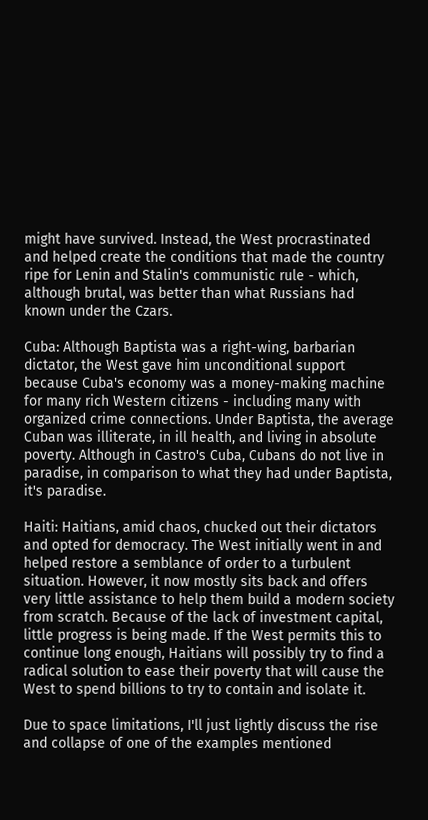might have survived. Instead, the West procrastinated and helped create the conditions that made the country ripe for Lenin and Stalin's communistic rule - which, although brutal, was better than what Russians had known under the Czars.

Cuba: Although Baptista was a right-wing, barbarian dictator, the West gave him unconditional support because Cuba's economy was a money-making machine for many rich Western citizens - including many with organized crime connections. Under Baptista, the average Cuban was illiterate, in ill health, and living in absolute poverty. Although in Castro's Cuba, Cubans do not live in paradise, in comparison to what they had under Baptista, it's paradise.

Haiti: Haitians, amid chaos, chucked out their dictators and opted for democracy. The West initially went in and helped restore a semblance of order to a turbulent situation. However, it now mostly sits back and offers very little assistance to help them build a modern society from scratch. Because of the lack of investment capital, little progress is being made. If the West permits this to continue long enough, Haitians will possibly try to find a radical solution to ease their poverty that will cause the West to spend billions to try to contain and isolate it.

Due to space limitations, I'll just lightly discuss the rise and collapse of one of the examples mentioned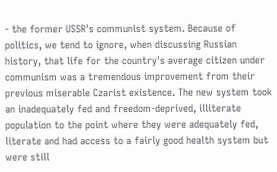- the former USSR's communist system. Because of politics, we tend to ignore, when discussing Russian history, that life for the country's average citizen under communism was a tremendous improvement from their previous miserable Czarist existence. The new system took an inadequately fed and freedom-deprived, illiterate population to the point where they were adequately fed, literate and had access to a fairly good health system but were still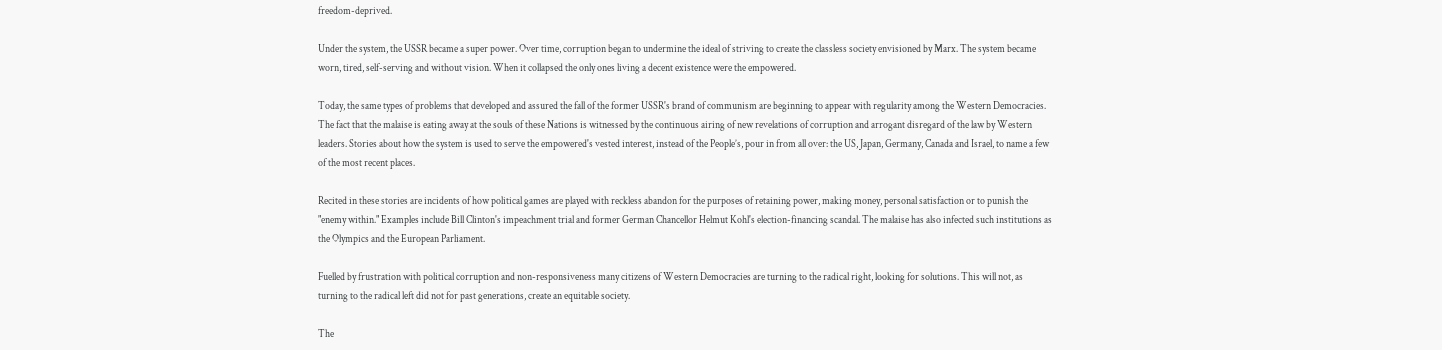freedom-deprived.

Under the system, the USSR became a super power. Over time, corruption began to undermine the ideal of striving to create the classless society envisioned by Marx. The system became worn, tired, self-serving and without vision. When it collapsed the only ones living a decent existence were the empowered.

Today, the same types of problems that developed and assured the fall of the former USSR's brand of communism are beginning to appear with regularity among the Western Democracies. The fact that the malaise is eating away at the souls of these Nations is witnessed by the continuous airing of new revelations of corruption and arrogant disregard of the law by Western leaders. Stories about how the system is used to serve the empowered's vested interest, instead of the People’s, pour in from all over: the US, Japan, Germany, Canada and Israel, to name a few of the most recent places.

Recited in these stories are incidents of how political games are played with reckless abandon for the purposes of retaining power, making money, personal satisfaction or to punish the "enemy within." Examples include Bill Clinton's impeachment trial and former German Chancellor Helmut Kohl's election-financing scandal. The malaise has also infected such institutions as the Olympics and the European Parliament.

Fuelled by frustration with political corruption and non-responsiveness many citizens of Western Democracies are turning to the radical right, looking for solutions. This will not, as turning to the radical left did not for past generations, create an equitable society.

The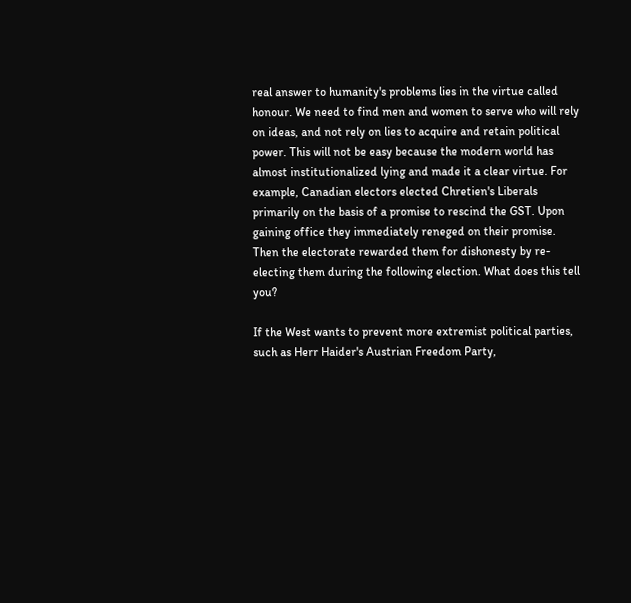real answer to humanity's problems lies in the virtue called honour. We need to find men and women to serve who will rely on ideas, and not rely on lies to acquire and retain political power. This will not be easy because the modern world has almost institutionalized lying and made it a clear virtue. For example, Canadian electors elected Chretien's Liberals primarily on the basis of a promise to rescind the GST. Upon gaining office they immediately reneged on their promise. Then the electorate rewarded them for dishonesty by re-electing them during the following election. What does this tell you?

If the West wants to prevent more extremist political parties, such as Herr Haider's Austrian Freedom Party,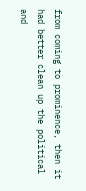from coming to prominence, then it had better clean up the political and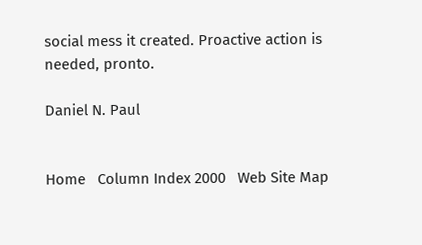social mess it created. Proactive action is needed, pronto.

Daniel N. Paul


Home   Column Index 2000   Web Site Map